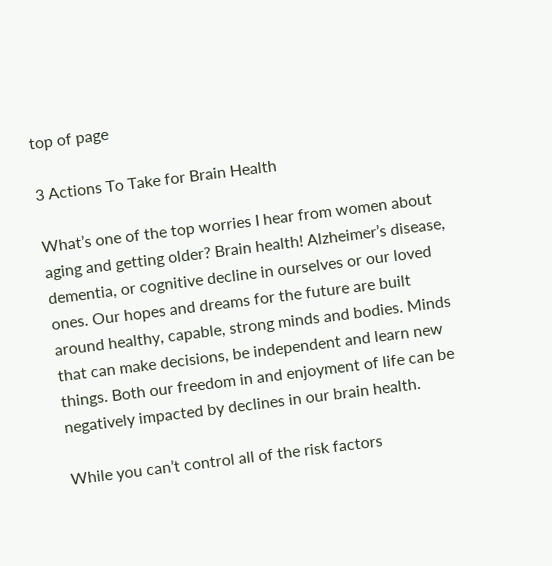top of page

3 Actions To Take for Brain Health

What’s one of the top worries I hear from women about aging and getting older? Brain health! Alzheimer’s disease, dementia, or cognitive decline in ourselves or our loved ones. Our hopes and dreams for the future are built around healthy, capable, strong minds and bodies. Minds that can make decisions, be independent and learn new things. Both our freedom in and enjoyment of life can be negatively impacted by declines in our brain health.

While you can’t control all of the risk factors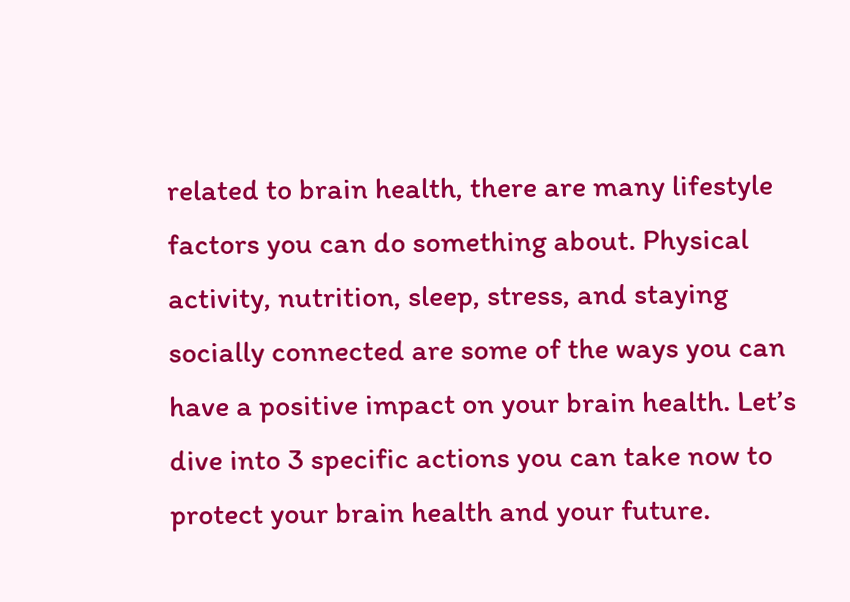related to brain health, there are many lifestyle factors you can do something about. Physical activity, nutrition, sleep, stress, and staying socially connected are some of the ways you can have a positive impact on your brain health. Let’s dive into 3 specific actions you can take now to protect your brain health and your future.